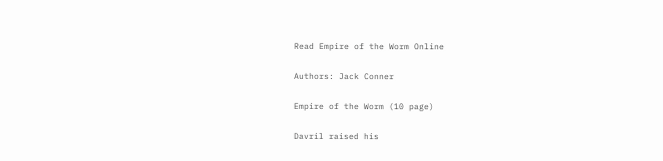Read Empire of the Worm Online

Authors: Jack Conner

Empire of the Worm (10 page)

Davril raised his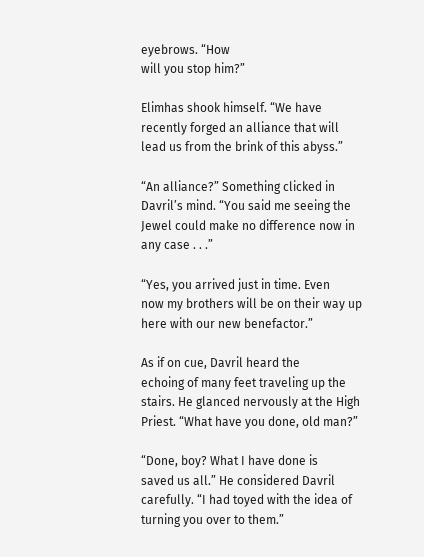eyebrows. “How
will you stop him?”

Elimhas shook himself. “We have
recently forged an alliance that will lead us from the brink of this abyss.”

“An alliance?” Something clicked in
Davril’s mind. “You said me seeing the Jewel could make no difference now in
any case . . .”

“Yes, you arrived just in time. Even
now my brothers will be on their way up here with our new benefactor.”

As if on cue, Davril heard the
echoing of many feet traveling up the stairs. He glanced nervously at the High
Priest. “What have you done, old man?”

“Done, boy? What I have done is
saved us all.” He considered Davril carefully. “I had toyed with the idea of
turning you over to them.”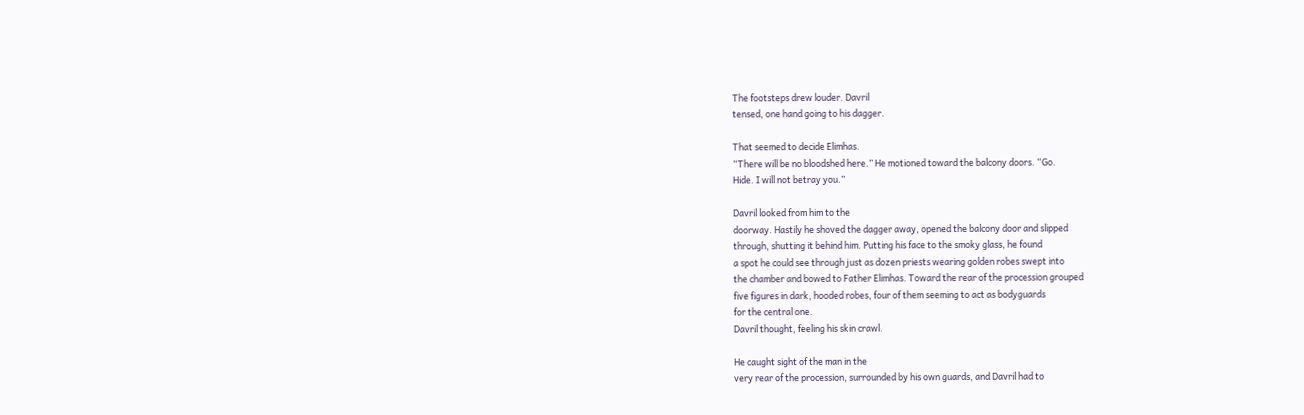The footsteps drew louder. Davril
tensed, one hand going to his dagger.

That seemed to decide Elimhas.
“There will be no bloodshed here.” He motioned toward the balcony doors. “Go.
Hide. I will not betray you.”

Davril looked from him to the
doorway. Hastily he shoved the dagger away, opened the balcony door and slipped
through, shutting it behind him. Putting his face to the smoky glass, he found
a spot he could see through just as dozen priests wearing golden robes swept into
the chamber and bowed to Father Elimhas. Toward the rear of the procession grouped
five figures in dark, hooded robes, four of them seeming to act as bodyguards
for the central one.
Davril thought, feeling his skin crawl.

He caught sight of the man in the
very rear of the procession, surrounded by his own guards, and Davril had to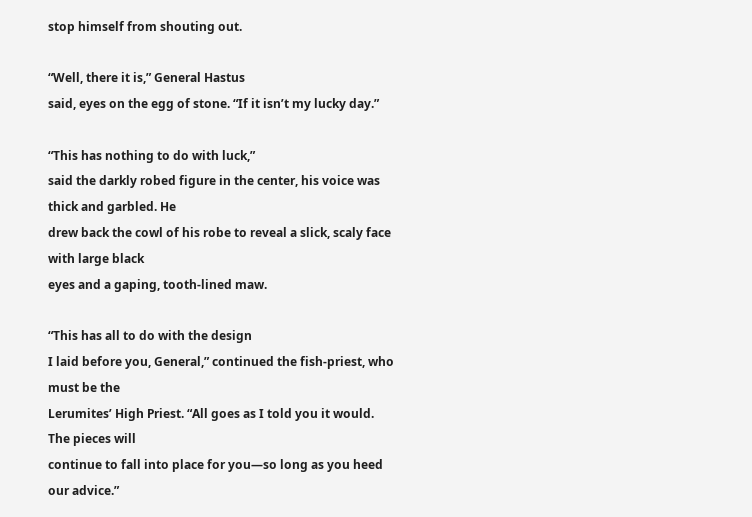stop himself from shouting out.

“Well, there it is,” General Hastus
said, eyes on the egg of stone. “If it isn’t my lucky day.”

“This has nothing to do with luck,”
said the darkly robed figure in the center, his voice was thick and garbled. He
drew back the cowl of his robe to reveal a slick, scaly face with large black
eyes and a gaping, tooth-lined maw.

“This has all to do with the design
I laid before you, General,” continued the fish-priest, who must be the
Lerumites’ High Priest. “All goes as I told you it would. The pieces will
continue to fall into place for you—so long as you heed our advice.”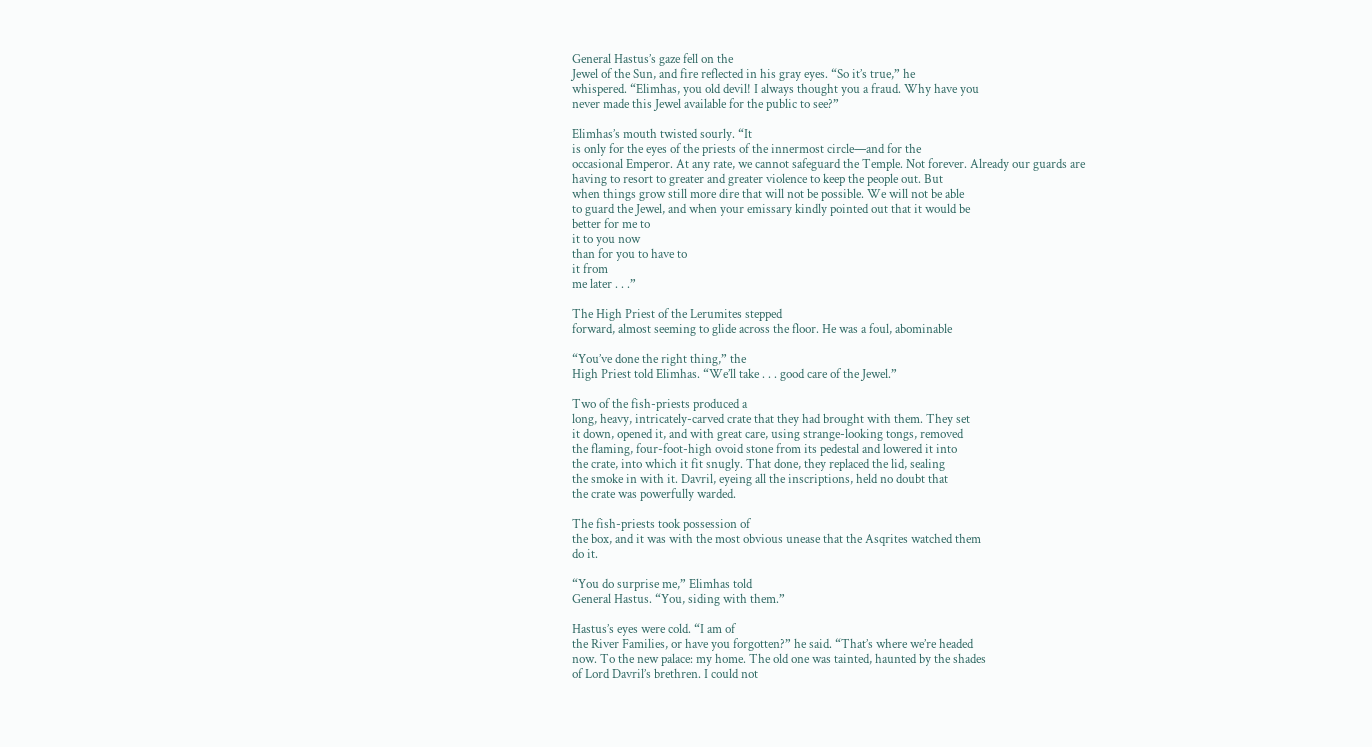General Hastus’s gaze fell on the
Jewel of the Sun, and fire reflected in his gray eyes. “So it’s true,” he
whispered. “Elimhas, you old devil! I always thought you a fraud. Why have you
never made this Jewel available for the public to see?”

Elimhas’s mouth twisted sourly. “It
is only for the eyes of the priests of the innermost circle—and for the
occasional Emperor. At any rate, we cannot safeguard the Temple. Not forever. Already our guards are
having to resort to greater and greater violence to keep the people out. But
when things grow still more dire that will not be possible. We will not be able
to guard the Jewel, and when your emissary kindly pointed out that it would be
better for me to
it to you now
than for you to have to
it from
me later . . .”

The High Priest of the Lerumites stepped
forward, almost seeming to glide across the floor. He was a foul, abominable

“You’ve done the right thing,” the
High Priest told Elimhas. “We’ll take . . . good care of the Jewel.”

Two of the fish-priests produced a
long, heavy, intricately-carved crate that they had brought with them. They set
it down, opened it, and with great care, using strange-looking tongs, removed
the flaming, four-foot-high ovoid stone from its pedestal and lowered it into
the crate, into which it fit snugly. That done, they replaced the lid, sealing
the smoke in with it. Davril, eyeing all the inscriptions, held no doubt that
the crate was powerfully warded.

The fish-priests took possession of
the box, and it was with the most obvious unease that the Asqrites watched them
do it.

“You do surprise me,” Elimhas told
General Hastus. “You, siding with them.”

Hastus’s eyes were cold. “I am of
the River Families, or have you forgotten?” he said. “That’s where we’re headed
now. To the new palace: my home. The old one was tainted, haunted by the shades
of Lord Davril’s brethren. I could not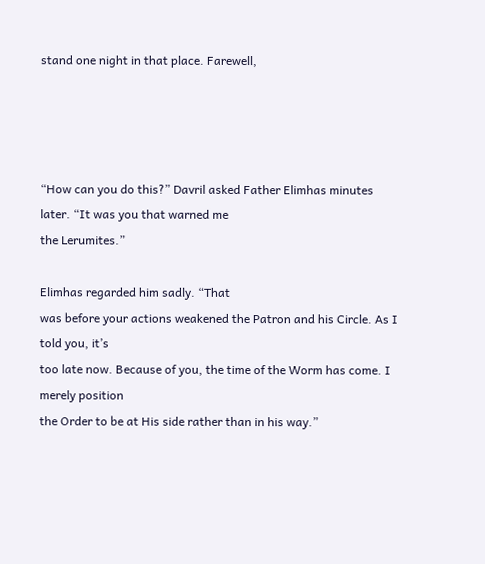stand one night in that place. Farewell,




“How can you do this?” Davril asked Father Elimhas minutes
later. “It was you that warned me
the Lerumites.”

Elimhas regarded him sadly. “That
was before your actions weakened the Patron and his Circle. As I told you, it’s
too late now. Because of you, the time of the Worm has come. I merely position
the Order to be at His side rather than in his way.”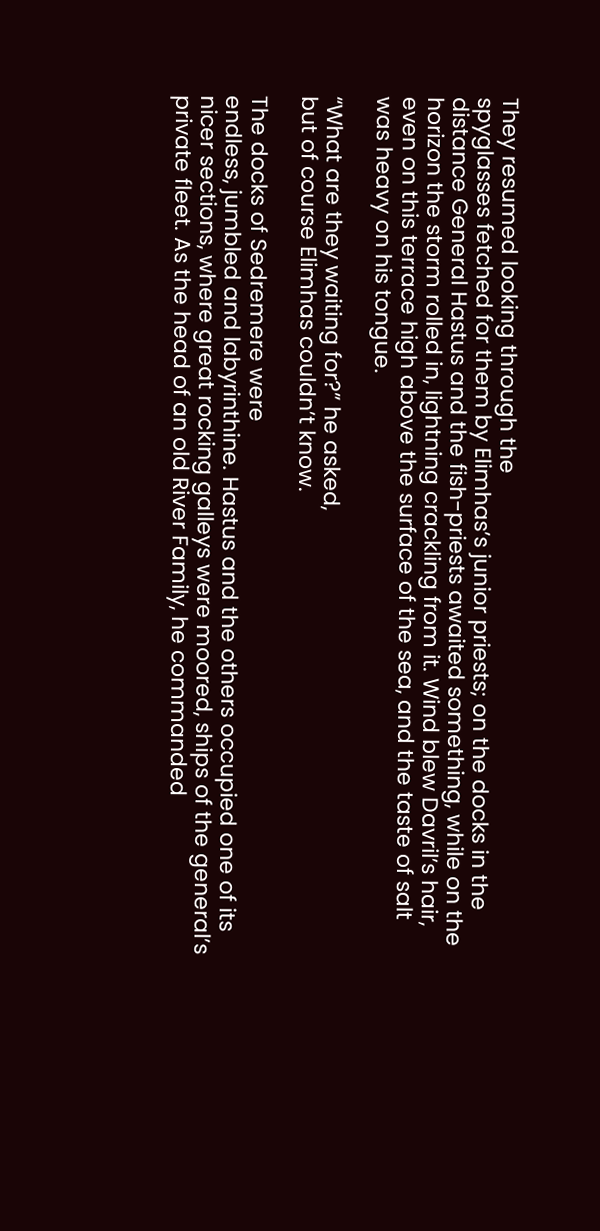They resumed looking through the
spyglasses fetched for them by Elimhas’s junior priests; on the docks in the
distance General Hastus and the fish-priests awaited something, while on the
horizon the storm rolled in, lightning crackling from it. Wind blew Davril’s hair,
even on this terrace high above the surface of the sea, and the taste of salt
was heavy on his tongue.

“What are they waiting for?” he asked,
but of course Elimhas couldn’t know.

The docks of Sedremere were
endless, jumbled and labyrinthine. Hastus and the others occupied one of its
nicer sections, where great rocking galleys were moored, ships of the general’s
private fleet. As the head of an old River Family, he commanded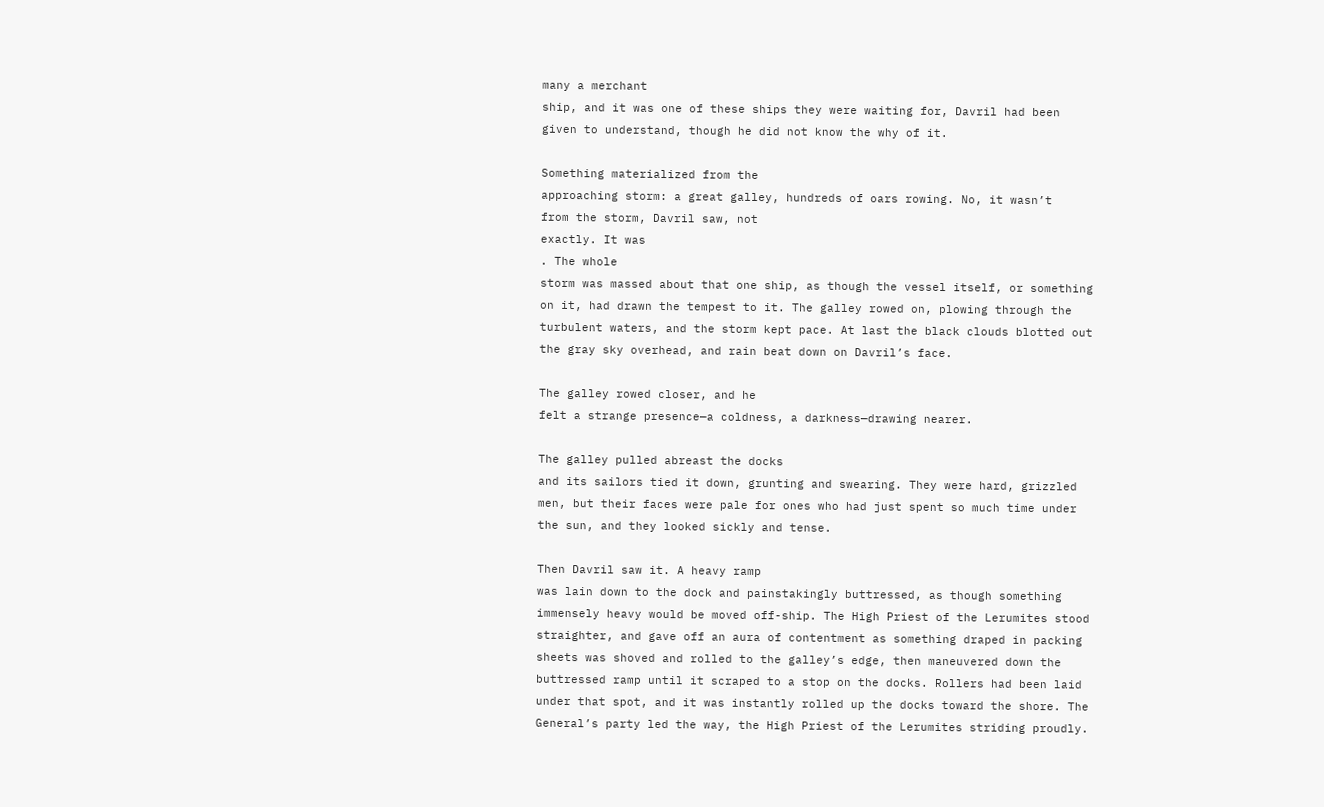many a merchant
ship, and it was one of these ships they were waiting for, Davril had been
given to understand, though he did not know the why of it.

Something materialized from the
approaching storm: a great galley, hundreds of oars rowing. No, it wasn’t
from the storm, Davril saw, not
exactly. It was
. The whole
storm was massed about that one ship, as though the vessel itself, or something
on it, had drawn the tempest to it. The galley rowed on, plowing through the
turbulent waters, and the storm kept pace. At last the black clouds blotted out
the gray sky overhead, and rain beat down on Davril’s face.

The galley rowed closer, and he
felt a strange presence—a coldness, a darkness—drawing nearer.

The galley pulled abreast the docks
and its sailors tied it down, grunting and swearing. They were hard, grizzled
men, but their faces were pale for ones who had just spent so much time under
the sun, and they looked sickly and tense.

Then Davril saw it. A heavy ramp
was lain down to the dock and painstakingly buttressed, as though something
immensely heavy would be moved off-ship. The High Priest of the Lerumites stood
straighter, and gave off an aura of contentment as something draped in packing
sheets was shoved and rolled to the galley’s edge, then maneuvered down the
buttressed ramp until it scraped to a stop on the docks. Rollers had been laid
under that spot, and it was instantly rolled up the docks toward the shore. The
General’s party led the way, the High Priest of the Lerumites striding proudly.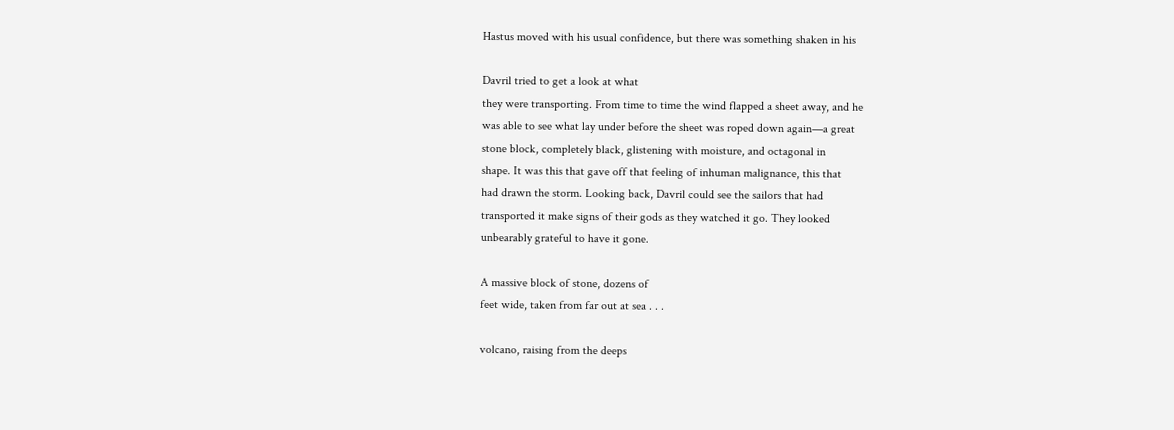Hastus moved with his usual confidence, but there was something shaken in his

Davril tried to get a look at what
they were transporting. From time to time the wind flapped a sheet away, and he
was able to see what lay under before the sheet was roped down again—a great
stone block, completely black, glistening with moisture, and octagonal in
shape. It was this that gave off that feeling of inhuman malignance, this that
had drawn the storm. Looking back, Davril could see the sailors that had
transported it make signs of their gods as they watched it go. They looked
unbearably grateful to have it gone.

A massive block of stone, dozens of
feet wide, taken from far out at sea . . .

volcano, raising from the deeps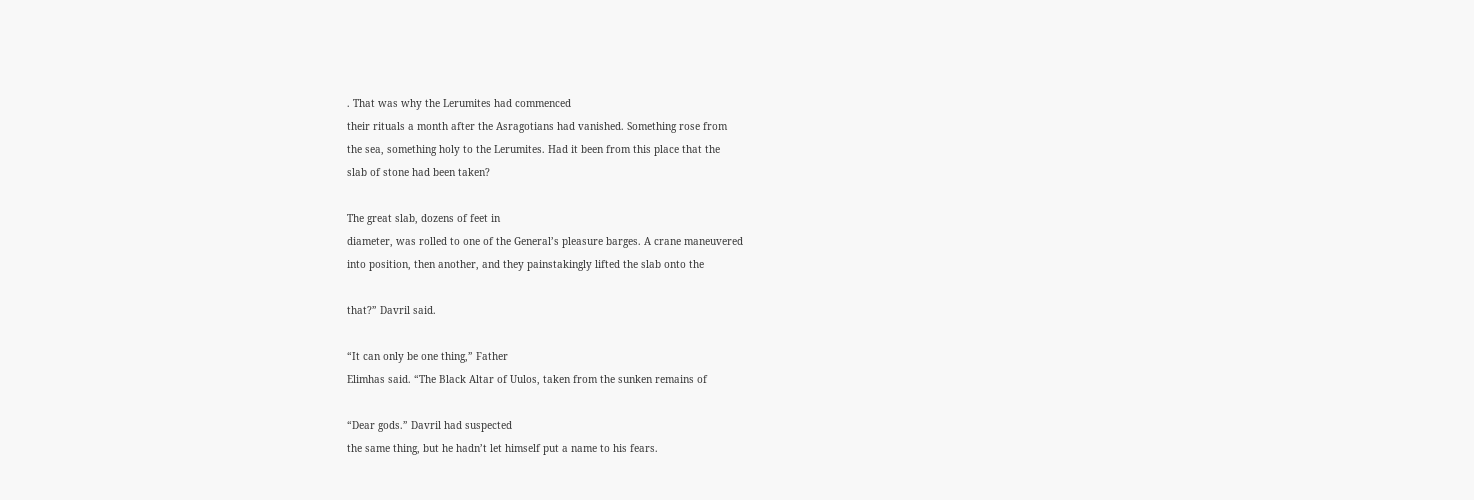. That was why the Lerumites had commenced
their rituals a month after the Asragotians had vanished. Something rose from
the sea, something holy to the Lerumites. Had it been from this place that the
slab of stone had been taken?

The great slab, dozens of feet in
diameter, was rolled to one of the General’s pleasure barges. A crane maneuvered
into position, then another, and they painstakingly lifted the slab onto the

that?” Davril said.

“It can only be one thing,” Father
Elimhas said. “The Black Altar of Uulos, taken from the sunken remains of

“Dear gods.” Davril had suspected
the same thing, but he hadn’t let himself put a name to his fears.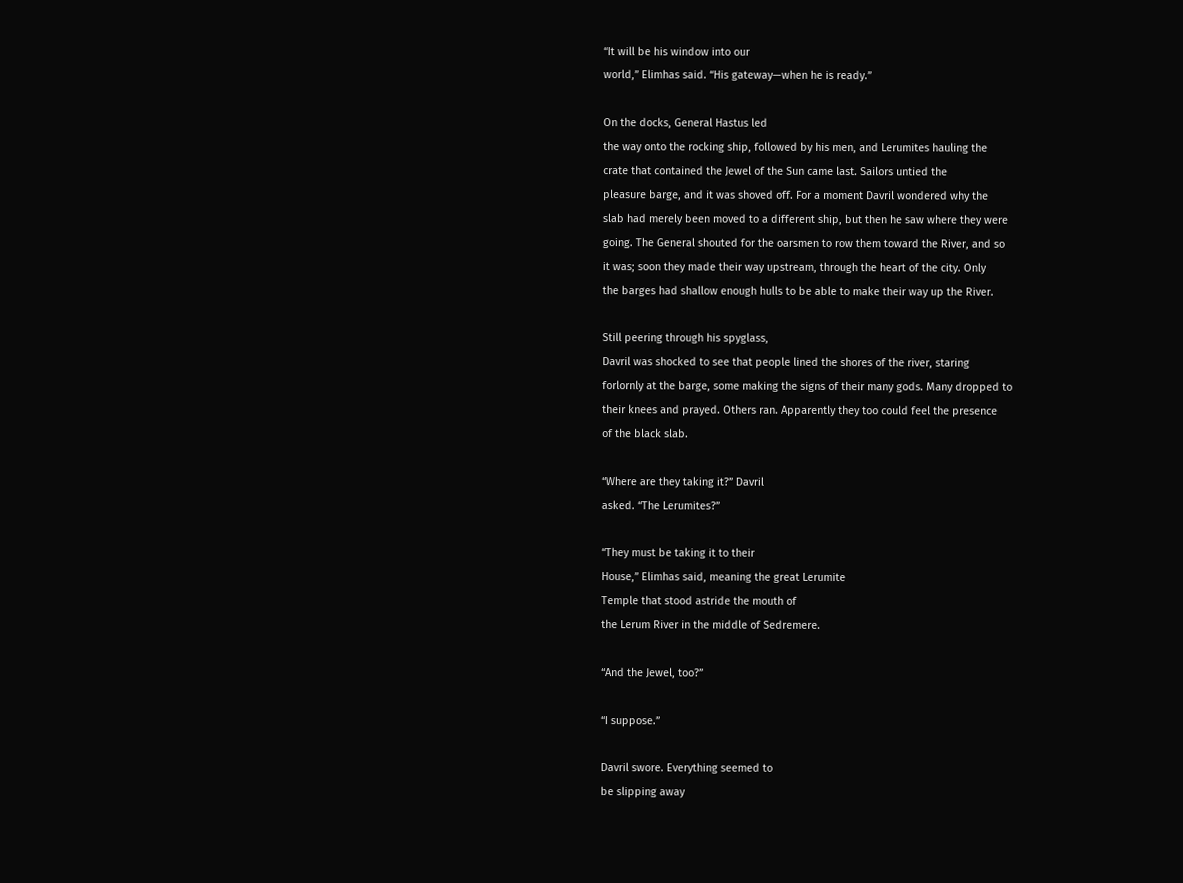“It will be his window into our
world,” Elimhas said. “His gateway—when he is ready.”

On the docks, General Hastus led
the way onto the rocking ship, followed by his men, and Lerumites hauling the
crate that contained the Jewel of the Sun came last. Sailors untied the
pleasure barge, and it was shoved off. For a moment Davril wondered why the
slab had merely been moved to a different ship, but then he saw where they were
going. The General shouted for the oarsmen to row them toward the River, and so
it was; soon they made their way upstream, through the heart of the city. Only
the barges had shallow enough hulls to be able to make their way up the River.

Still peering through his spyglass,
Davril was shocked to see that people lined the shores of the river, staring
forlornly at the barge, some making the signs of their many gods. Many dropped to
their knees and prayed. Others ran. Apparently they too could feel the presence
of the black slab.

“Where are they taking it?” Davril
asked. “The Lerumites?”

“They must be taking it to their
House,” Elimhas said, meaning the great Lerumite
Temple that stood astride the mouth of
the Lerum River in the middle of Sedremere.

“And the Jewel, too?”

“I suppose.”

Davril swore. Everything seemed to
be slipping away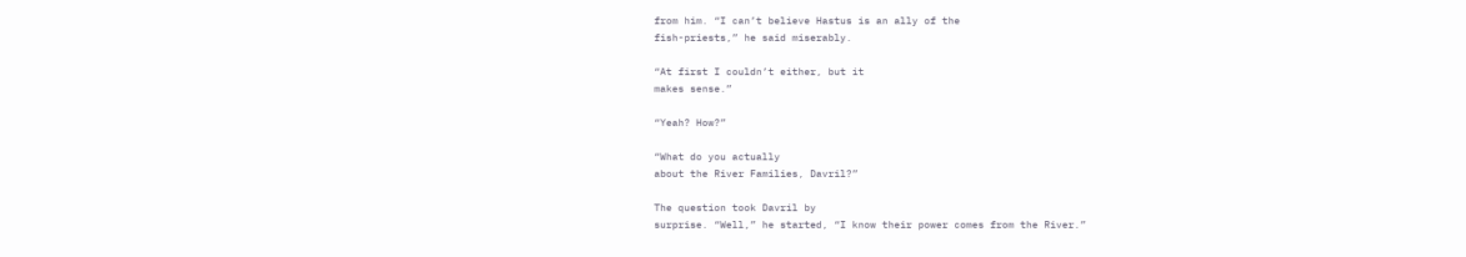from him. “I can’t believe Hastus is an ally of the
fish-priests,” he said miserably.

“At first I couldn’t either, but it
makes sense.”

“Yeah? How?”

“What do you actually
about the River Families, Davril?”

The question took Davril by
surprise. “Well,” he started, “I know their power comes from the River.”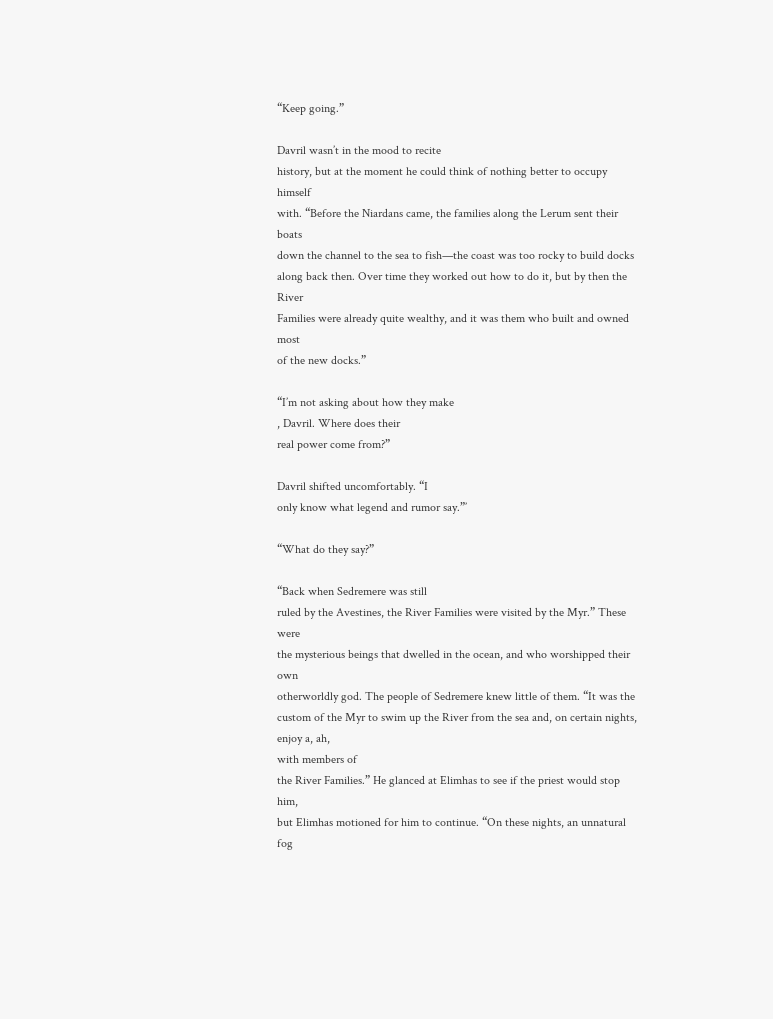“Keep going.”

Davril wasn’t in the mood to recite
history, but at the moment he could think of nothing better to occupy himself
with. “Before the Niardans came, the families along the Lerum sent their boats
down the channel to the sea to fish—the coast was too rocky to build docks
along back then. Over time they worked out how to do it, but by then the River
Families were already quite wealthy, and it was them who built and owned most
of the new docks.”

“I’m not asking about how they make
, Davril. Where does their
real power come from?”

Davril shifted uncomfortably. “I
only know what legend and rumor say.”’

“What do they say?”

“Back when Sedremere was still
ruled by the Avestines, the River Families were visited by the Myr.” These were
the mysterious beings that dwelled in the ocean, and who worshipped their own
otherworldly god. The people of Sedremere knew little of them. “It was the
custom of the Myr to swim up the River from the sea and, on certain nights,
enjoy a, ah,
with members of
the River Families.” He glanced at Elimhas to see if the priest would stop him,
but Elimhas motioned for him to continue. “On these nights, an unnatural fog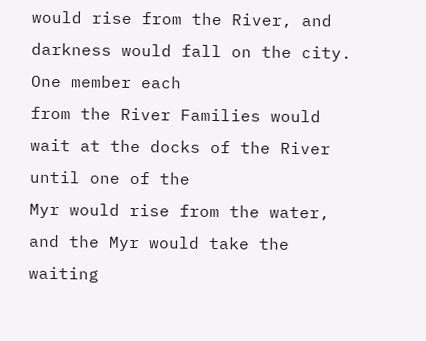would rise from the River, and darkness would fall on the city. One member each
from the River Families would wait at the docks of the River until one of the
Myr would rise from the water, and the Myr would take the waiting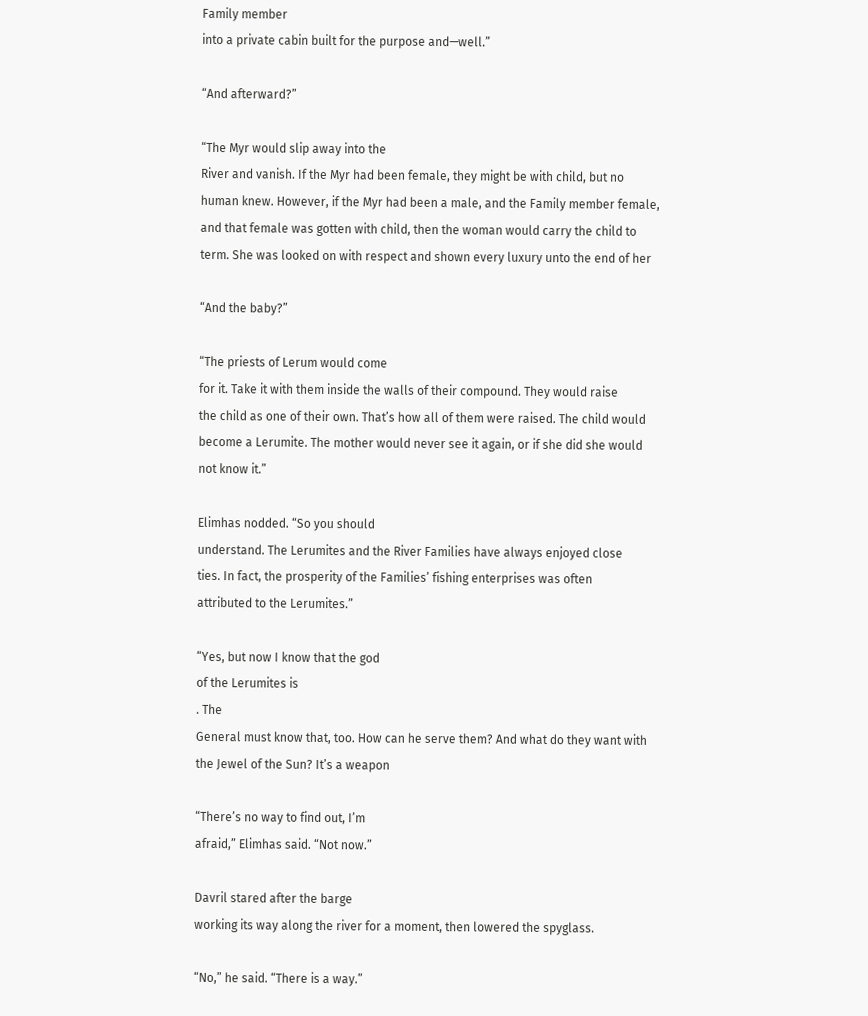Family member
into a private cabin built for the purpose and—well.”

“And afterward?”

“The Myr would slip away into the
River and vanish. If the Myr had been female, they might be with child, but no
human knew. However, if the Myr had been a male, and the Family member female,
and that female was gotten with child, then the woman would carry the child to
term. She was looked on with respect and shown every luxury unto the end of her

“And the baby?”

“The priests of Lerum would come
for it. Take it with them inside the walls of their compound. They would raise
the child as one of their own. That’s how all of them were raised. The child would
become a Lerumite. The mother would never see it again, or if she did she would
not know it.”

Elimhas nodded. “So you should
understand. The Lerumites and the River Families have always enjoyed close
ties. In fact, the prosperity of the Families’ fishing enterprises was often
attributed to the Lerumites.”

“Yes, but now I know that the god
of the Lerumites is
. The
General must know that, too. How can he serve them? And what do they want with
the Jewel of the Sun? It’s a weapon

“There’s no way to find out, I’m
afraid,” Elimhas said. “Not now.”

Davril stared after the barge
working its way along the river for a moment, then lowered the spyglass.

“No,” he said. “There is a way.”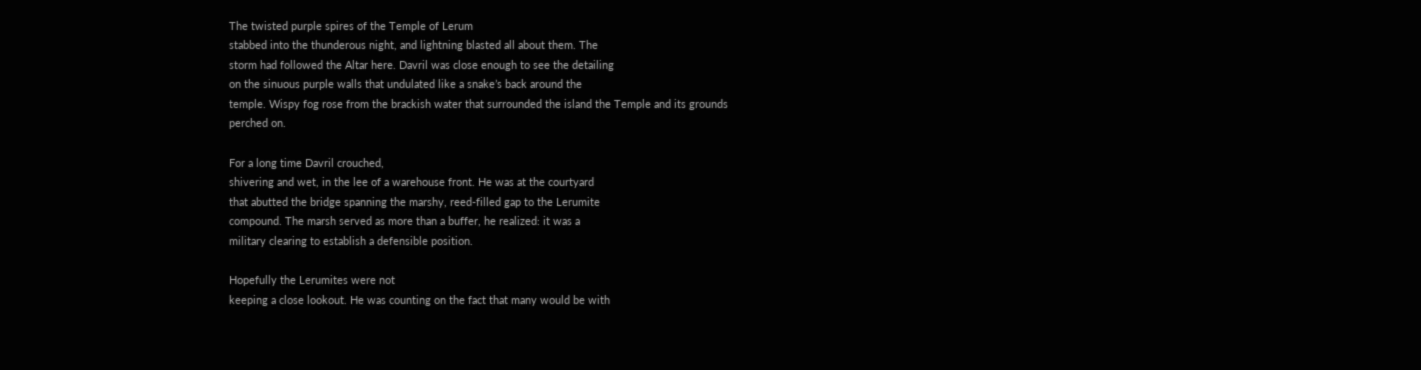The twisted purple spires of the Temple of Lerum
stabbed into the thunderous night, and lightning blasted all about them. The
storm had followed the Altar here. Davril was close enough to see the detailing
on the sinuous purple walls that undulated like a snake’s back around the
temple. Wispy fog rose from the brackish water that surrounded the island the Temple and its grounds
perched on.

For a long time Davril crouched,
shivering and wet, in the lee of a warehouse front. He was at the courtyard
that abutted the bridge spanning the marshy, reed-filled gap to the Lerumite
compound. The marsh served as more than a buffer, he realized: it was a
military clearing to establish a defensible position.

Hopefully the Lerumites were not
keeping a close lookout. He was counting on the fact that many would be with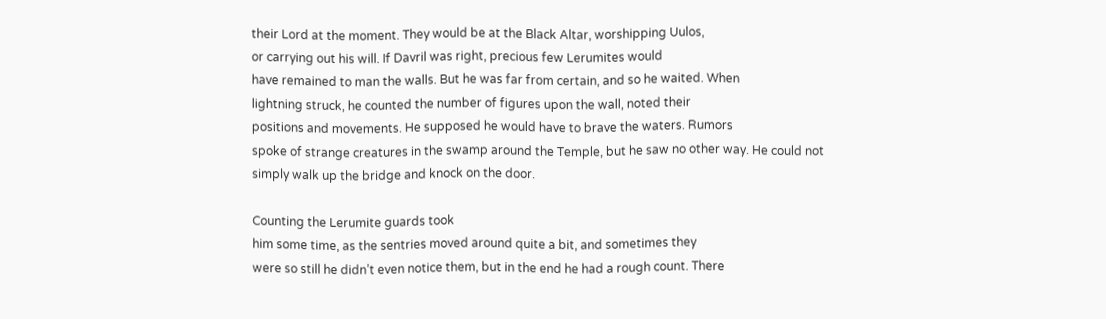their Lord at the moment. They would be at the Black Altar, worshipping Uulos,
or carrying out his will. If Davril was right, precious few Lerumites would
have remained to man the walls. But he was far from certain, and so he waited. When
lightning struck, he counted the number of figures upon the wall, noted their
positions and movements. He supposed he would have to brave the waters. Rumors
spoke of strange creatures in the swamp around the Temple, but he saw no other way. He could not
simply walk up the bridge and knock on the door.

Counting the Lerumite guards took
him some time, as the sentries moved around quite a bit, and sometimes they
were so still he didn’t even notice them, but in the end he had a rough count. There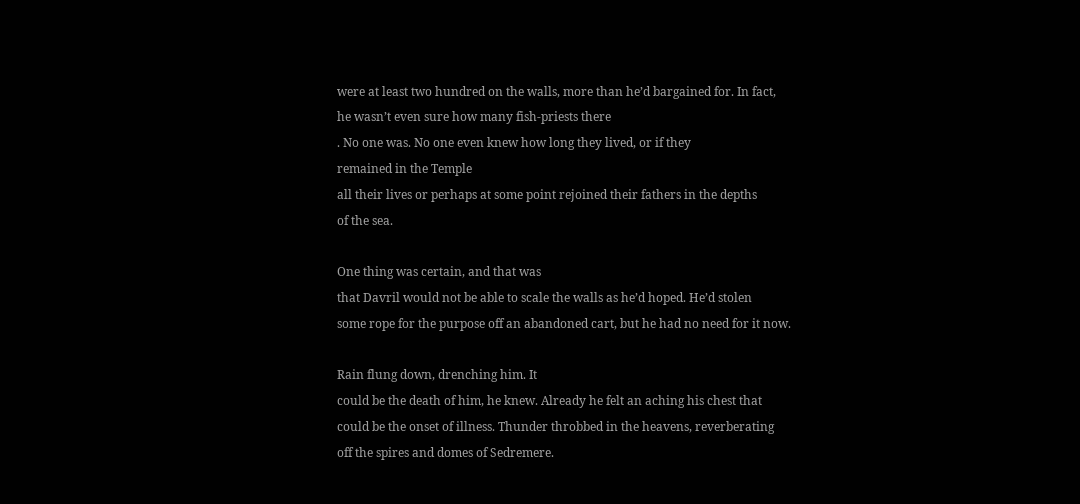were at least two hundred on the walls, more than he’d bargained for. In fact,
he wasn’t even sure how many fish-priests there
. No one was. No one even knew how long they lived, or if they
remained in the Temple
all their lives or perhaps at some point rejoined their fathers in the depths
of the sea.

One thing was certain, and that was
that Davril would not be able to scale the walls as he’d hoped. He’d stolen
some rope for the purpose off an abandoned cart, but he had no need for it now.

Rain flung down, drenching him. It
could be the death of him, he knew. Already he felt an aching his chest that
could be the onset of illness. Thunder throbbed in the heavens, reverberating
off the spires and domes of Sedremere.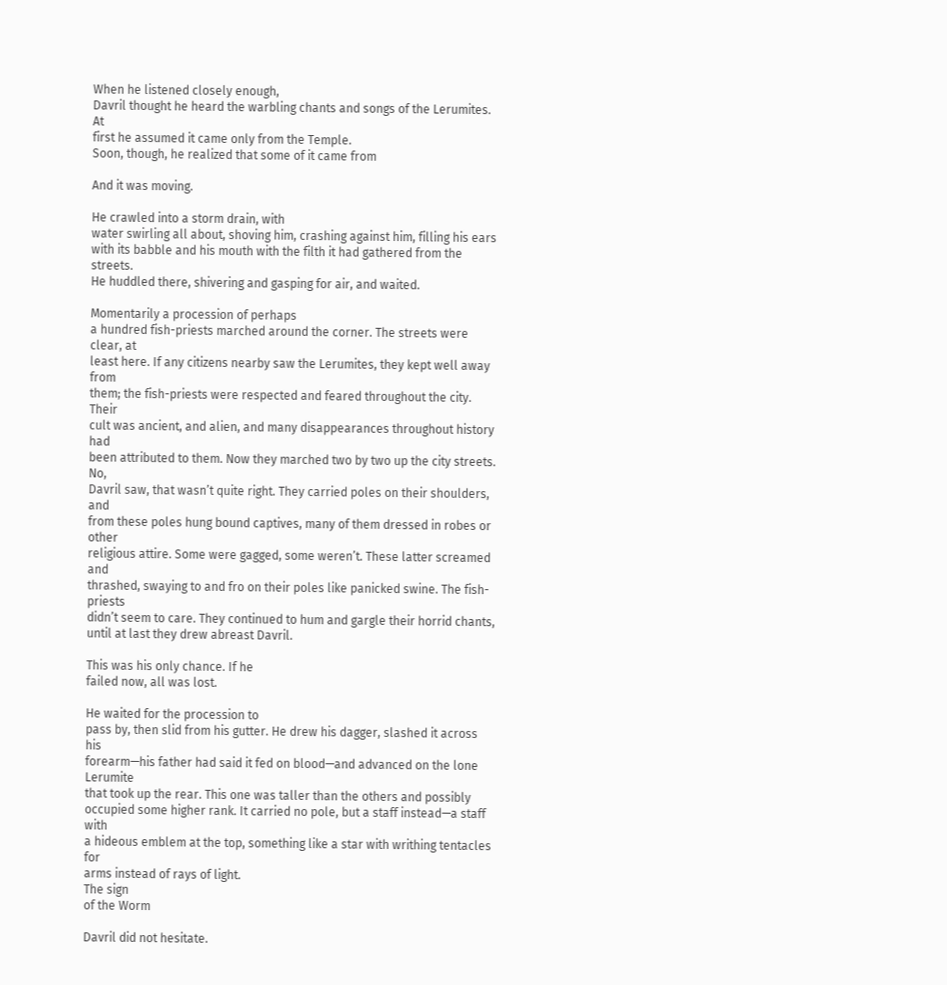When he listened closely enough,
Davril thought he heard the warbling chants and songs of the Lerumites. At
first he assumed it came only from the Temple.
Soon, though, he realized that some of it came from

And it was moving.

He crawled into a storm drain, with
water swirling all about, shoving him, crashing against him, filling his ears
with its babble and his mouth with the filth it had gathered from the streets.
He huddled there, shivering and gasping for air, and waited.

Momentarily a procession of perhaps
a hundred fish-priests marched around the corner. The streets were clear, at
least here. If any citizens nearby saw the Lerumites, they kept well away from
them; the fish-priests were respected and feared throughout the city. Their
cult was ancient, and alien, and many disappearances throughout history had
been attributed to them. Now they marched two by two up the city streets. No,
Davril saw, that wasn’t quite right. They carried poles on their shoulders, and
from these poles hung bound captives, many of them dressed in robes or other
religious attire. Some were gagged, some weren’t. These latter screamed and
thrashed, swaying to and fro on their poles like panicked swine. The fish-priests
didn’t seem to care. They continued to hum and gargle their horrid chants,
until at last they drew abreast Davril.

This was his only chance. If he
failed now, all was lost.

He waited for the procession to
pass by, then slid from his gutter. He drew his dagger, slashed it across his
forearm—his father had said it fed on blood—and advanced on the lone Lerumite
that took up the rear. This one was taller than the others and possibly
occupied some higher rank. It carried no pole, but a staff instead—a staff with
a hideous emblem at the top, something like a star with writhing tentacles for
arms instead of rays of light.
The sign
of the Worm

Davril did not hesitate.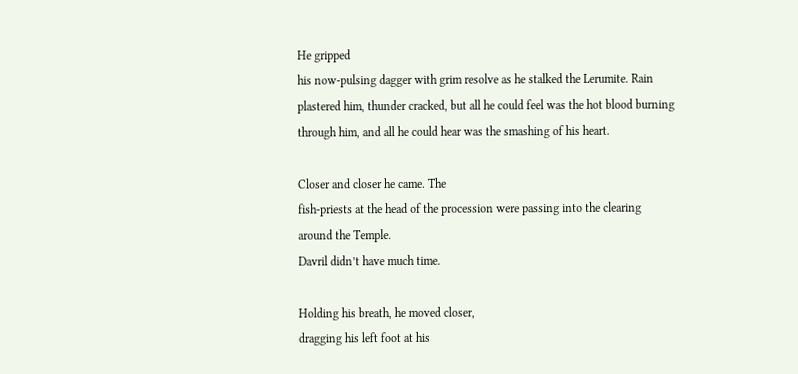He gripped
his now-pulsing dagger with grim resolve as he stalked the Lerumite. Rain
plastered him, thunder cracked, but all he could feel was the hot blood burning
through him, and all he could hear was the smashing of his heart.

Closer and closer he came. The
fish-priests at the head of the procession were passing into the clearing
around the Temple.
Davril didn’t have much time.

Holding his breath, he moved closer,
dragging his left foot at his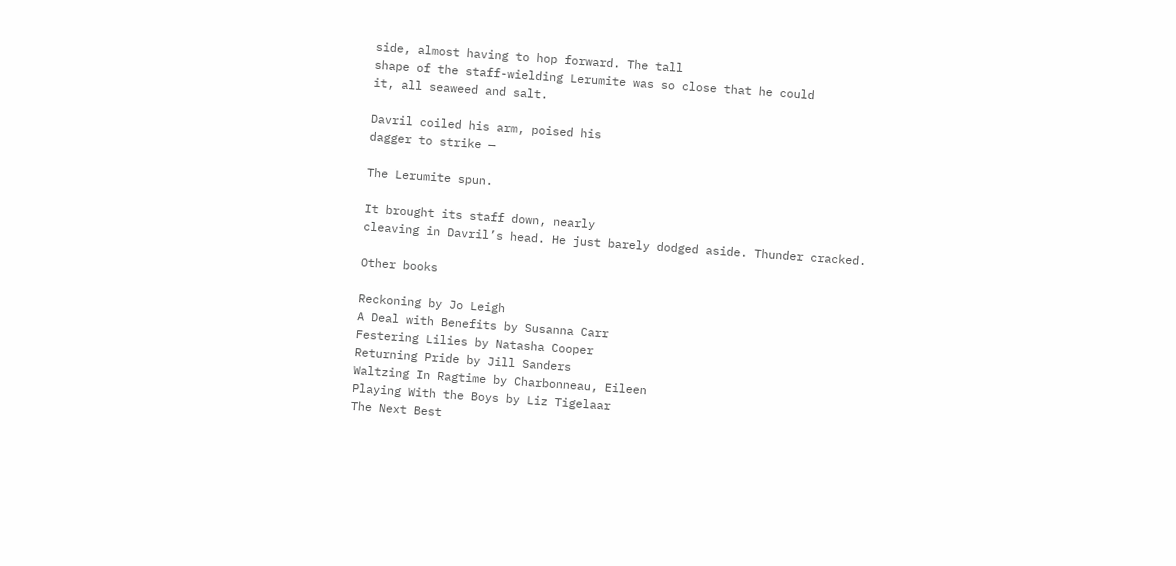side, almost having to hop forward. The tall
shape of the staff-wielding Lerumite was so close that he could
it, all seaweed and salt.

Davril coiled his arm, poised his
dagger to strike —

The Lerumite spun.

It brought its staff down, nearly
cleaving in Davril’s head. He just barely dodged aside. Thunder cracked.

Other books

Reckoning by Jo Leigh
A Deal with Benefits by Susanna Carr
Festering Lilies by Natasha Cooper
Returning Pride by Jill Sanders
Waltzing In Ragtime by Charbonneau, Eileen
Playing With the Boys by Liz Tigelaar
The Next Best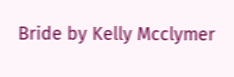Bride by Kelly Mcclymer